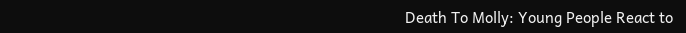Death To Molly: Young People React to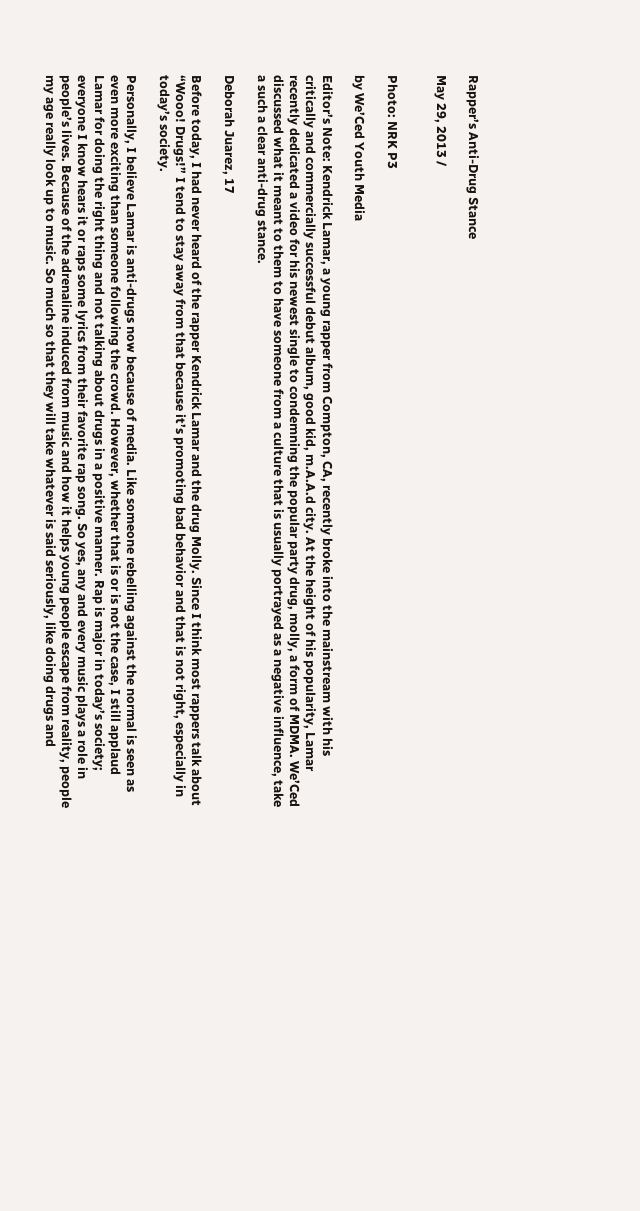Rapper’s Anti-Drug Stance

May 29, 2013 /


Photo: NRK P3

by We’Ced Youth Media

Editor’s Note: Kendrick Lamar, a young rapper from Compton, CA, recently broke into the mainstream with his critically and commercially successful debut album, good kid, m.A.A.d city. At the height of his popularity, Lamar recently dedicated a video for his newest single to condemning the popular party drug, molly, a form of MDMA. We’Ced discussed what it meant to them to have someone from a culture that is usually portrayed as a negative influence, take a such a clear anti-drug stance.

Deborah Juarez, 17

Before today, I had never heard of the rapper Kendrick Lamar and the drug Molly. Since I think most rappers talk about “Wooo! Drugs!” I tend to stay away from that because it’s promoting bad behavior and that is not right, especially in today’s society.

Personally, I believe Lamar is anti-drugs now because of media. Like someone rebelling against the normal is seen as even more exciting than someone following the crowd. However, whether that is or is not the case, I still applaud Lamar for doing the right thing and not talking about drugs in a positive manner. Rap is major in today’s society; everyone I know hears it or raps some lyrics from their favorite rap song. So yes, any and every music plays a role in people’s lives. Because of the adrenaline induced from music and how it helps young people escape from reality, people my age really look up to music. So much so that they will take whatever is said seriously, like doing drugs and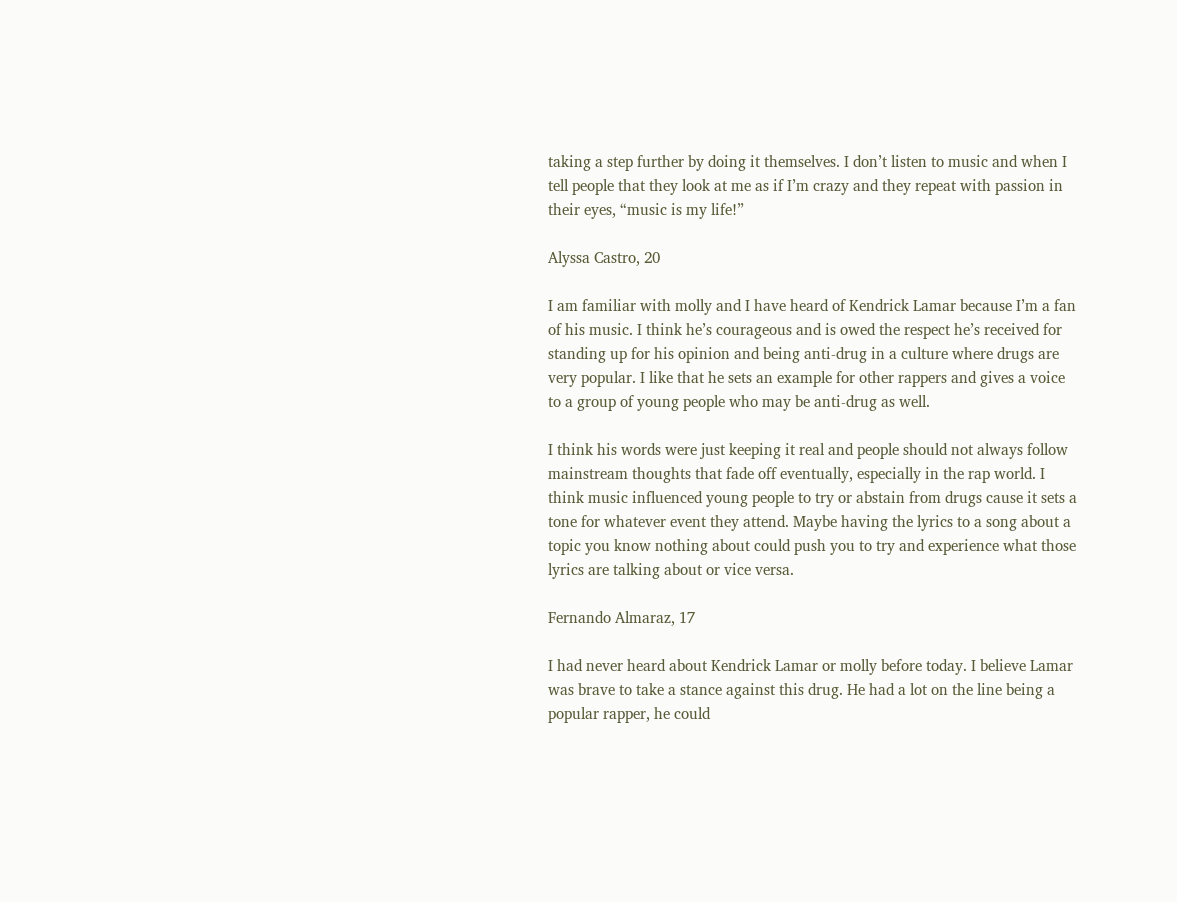taking a step further by doing it themselves. I don’t listen to music and when I tell people that they look at me as if I’m crazy and they repeat with passion in their eyes, “music is my life!”

Alyssa Castro, 20

I am familiar with molly and I have heard of Kendrick Lamar because I’m a fan of his music. I think he’s courageous and is owed the respect he’s received for standing up for his opinion and being anti-drug in a culture where drugs are very popular. I like that he sets an example for other rappers and gives a voice to a group of young people who may be anti-drug as well.

I think his words were just keeping it real and people should not always follow mainstream thoughts that fade off eventually, especially in the rap world. I think music influenced young people to try or abstain from drugs cause it sets a tone for whatever event they attend. Maybe having the lyrics to a song about a topic you know nothing about could push you to try and experience what those lyrics are talking about or vice versa.

Fernando Almaraz, 17

I had never heard about Kendrick Lamar or molly before today. I believe Lamar was brave to take a stance against this drug. He had a lot on the line being a popular rapper, he could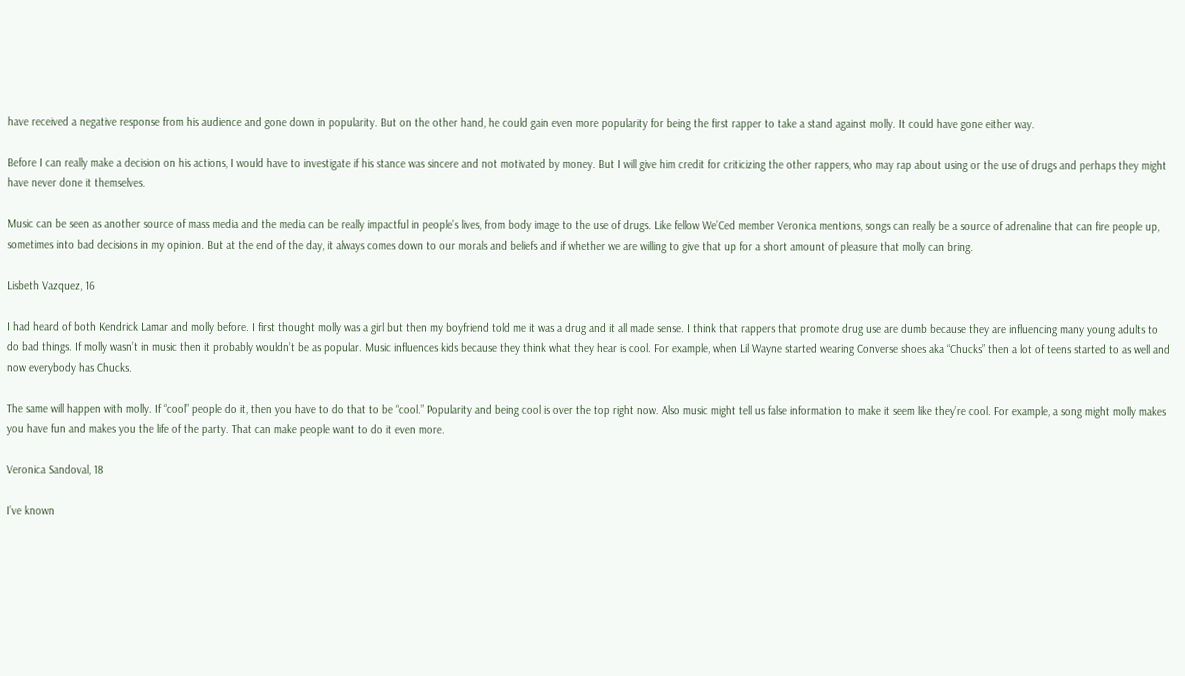have received a negative response from his audience and gone down in popularity. But on the other hand, he could gain even more popularity for being the first rapper to take a stand against molly. It could have gone either way.

Before I can really make a decision on his actions, I would have to investigate if his stance was sincere and not motivated by money. But I will give him credit for criticizing the other rappers, who may rap about using or the use of drugs and perhaps they might have never done it themselves.

Music can be seen as another source of mass media and the media can be really impactful in people’s lives, from body image to the use of drugs. Like fellow We’Ced member Veronica mentions, songs can really be a source of adrenaline that can fire people up, sometimes into bad decisions in my opinion. But at the end of the day, it always comes down to our morals and beliefs and if whether we are willing to give that up for a short amount of pleasure that molly can bring.

Lisbeth Vazquez, 16

I had heard of both Kendrick Lamar and molly before. I first thought molly was a girl but then my boyfriend told me it was a drug and it all made sense. I think that rappers that promote drug use are dumb because they are influencing many young adults to do bad things. If molly wasn’t in music then it probably wouldn’t be as popular. Music influences kids because they think what they hear is cool. For example, when Lil Wayne started wearing Converse shoes aka “Chucks” then a lot of teens started to as well and now everybody has Chucks.

The same will happen with molly. If “cool” people do it, then you have to do that to be “cool.” Popularity and being cool is over the top right now. Also music might tell us false information to make it seem like they’re cool. For example, a song might molly makes you have fun and makes you the life of the party. That can make people want to do it even more.

Veronica Sandoval, 18

I’ve known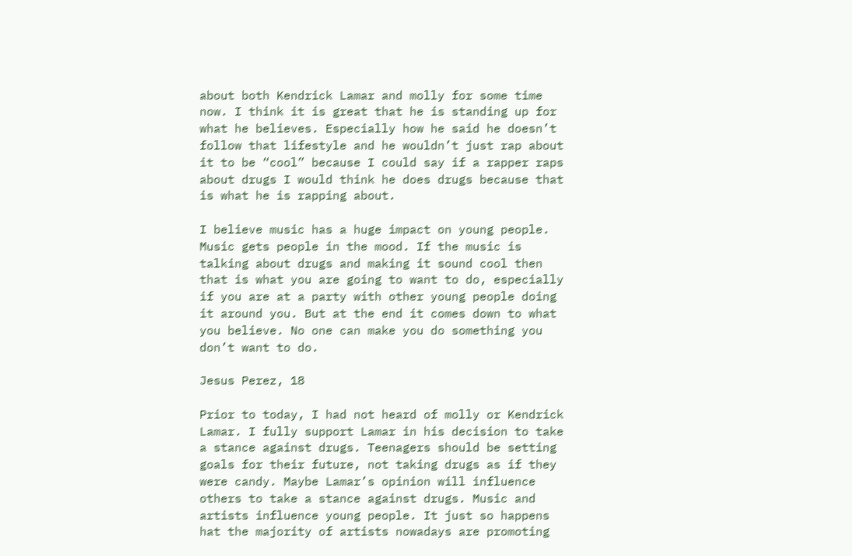about both Kendrick Lamar and molly for some time now. I think it is great that he is standing up for what he believes. Especially how he said he doesn’t follow that lifestyle and he wouldn’t just rap about it to be “cool” because I could say if a rapper raps about drugs I would think he does drugs because that is what he is rapping about.

I believe music has a huge impact on young people. Music gets people in the mood. If the music is talking about drugs and making it sound cool then that is what you are going to want to do, especially if you are at a party with other young people doing it around you. But at the end it comes down to what you believe. No one can make you do something you don’t want to do.

Jesus Perez, 18

Prior to today, I had not heard of molly or Kendrick Lamar. I fully support Lamar in his decision to take a stance against drugs. Teenagers should be setting goals for their future, not taking drugs as if they were candy. Maybe Lamar’s opinion will influence others to take a stance against drugs. Music and artists influence young people. It just so happens hat the majority of artists nowadays are promoting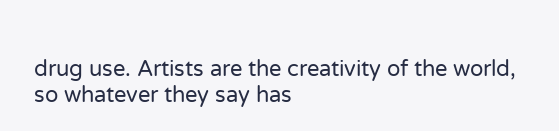drug use. Artists are the creativity of the world, so whatever they say has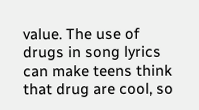value. The use of drugs in song lyrics can make teens think that drug are cool, so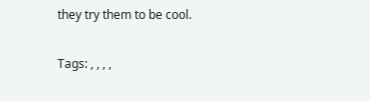they try them to be cool.

Tags: , , , ,